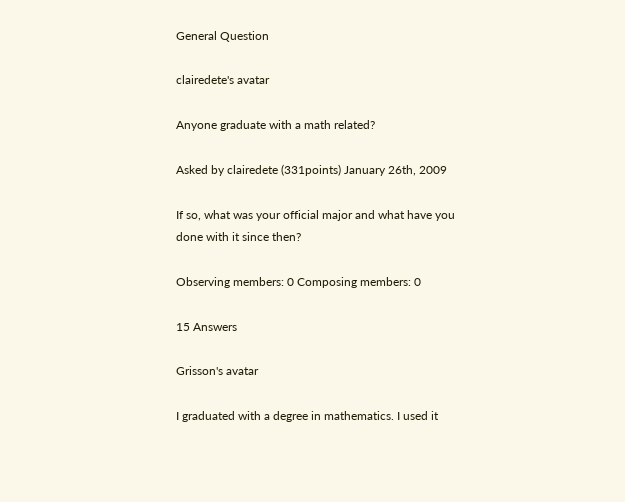General Question

clairedete's avatar

Anyone graduate with a math related?

Asked by clairedete (331points) January 26th, 2009

If so, what was your official major and what have you done with it since then?

Observing members: 0 Composing members: 0

15 Answers

Grisson's avatar

I graduated with a degree in mathematics. I used it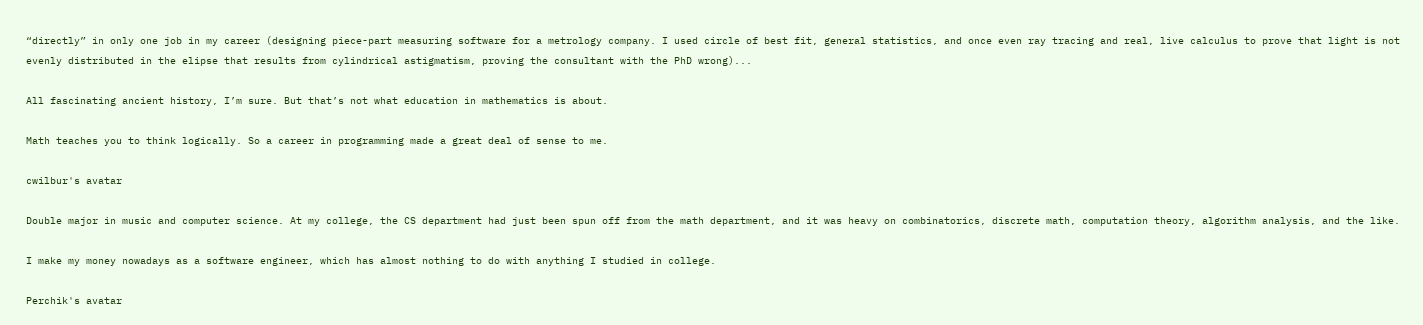“directly” in only one job in my career (designing piece-part measuring software for a metrology company. I used circle of best fit, general statistics, and once even ray tracing and real, live calculus to prove that light is not evenly distributed in the elipse that results from cylindrical astigmatism, proving the consultant with the PhD wrong)...

All fascinating ancient history, I’m sure. But that’s not what education in mathematics is about.

Math teaches you to think logically. So a career in programming made a great deal of sense to me.

cwilbur's avatar

Double major in music and computer science. At my college, the CS department had just been spun off from the math department, and it was heavy on combinatorics, discrete math, computation theory, algorithm analysis, and the like.

I make my money nowadays as a software engineer, which has almost nothing to do with anything I studied in college.

Perchik's avatar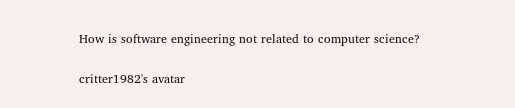How is software engineering not related to computer science?

critter1982's avatar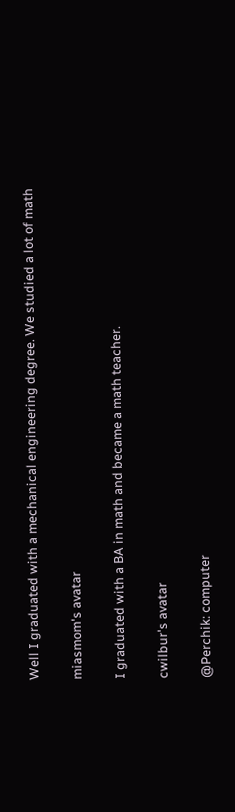Well I graduated with a mechanical engineering degree. We studied a lot of math

miasmom's avatar

I graduated with a BA in math and became a math teacher.

cwilbur's avatar

@Perchik: computer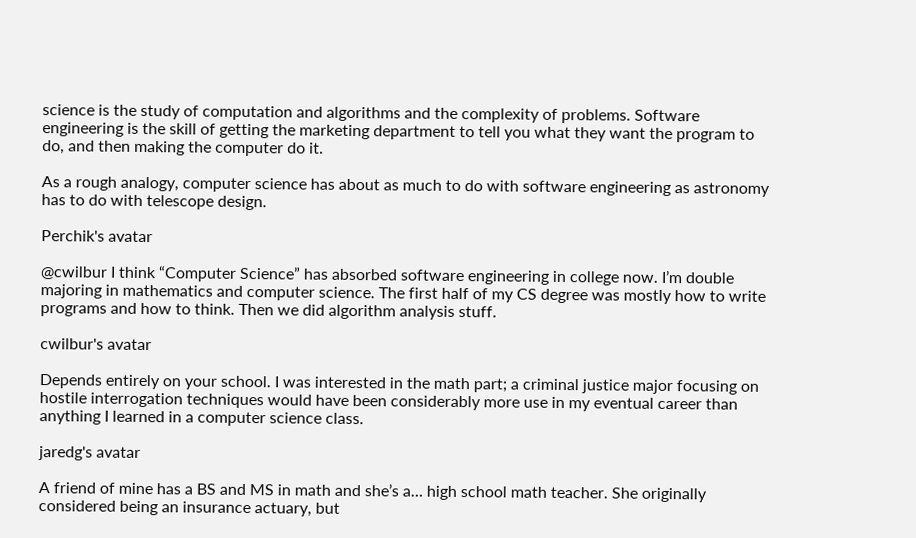science is the study of computation and algorithms and the complexity of problems. Software engineering is the skill of getting the marketing department to tell you what they want the program to do, and then making the computer do it.

As a rough analogy, computer science has about as much to do with software engineering as astronomy has to do with telescope design.

Perchik's avatar

@cwilbur I think “Computer Science” has absorbed software engineering in college now. I’m double majoring in mathematics and computer science. The first half of my CS degree was mostly how to write programs and how to think. Then we did algorithm analysis stuff.

cwilbur's avatar

Depends entirely on your school. I was interested in the math part; a criminal justice major focusing on hostile interrogation techniques would have been considerably more use in my eventual career than anything I learned in a computer science class.

jaredg's avatar

A friend of mine has a BS and MS in math and she’s a… high school math teacher. She originally considered being an insurance actuary, but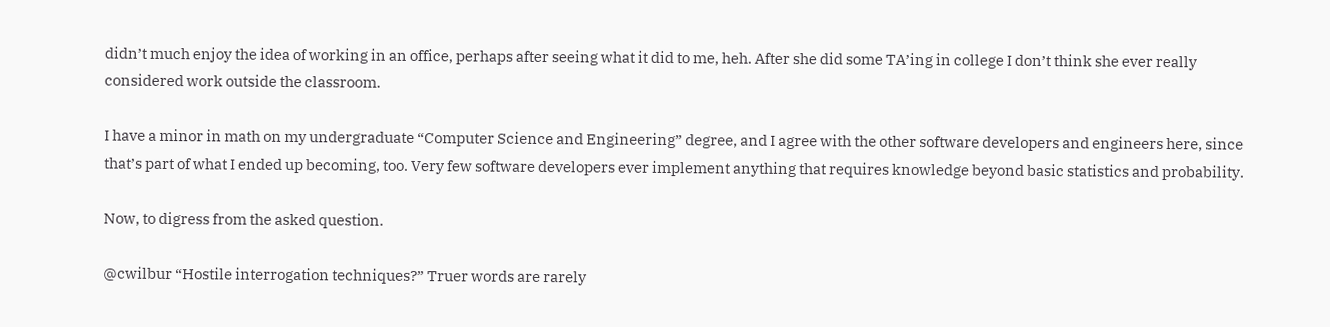didn’t much enjoy the idea of working in an office, perhaps after seeing what it did to me, heh. After she did some TA’ing in college I don’t think she ever really considered work outside the classroom.

I have a minor in math on my undergraduate “Computer Science and Engineering” degree, and I agree with the other software developers and engineers here, since that’s part of what I ended up becoming, too. Very few software developers ever implement anything that requires knowledge beyond basic statistics and probability.

Now, to digress from the asked question.

@cwilbur “Hostile interrogation techniques?” Truer words are rarely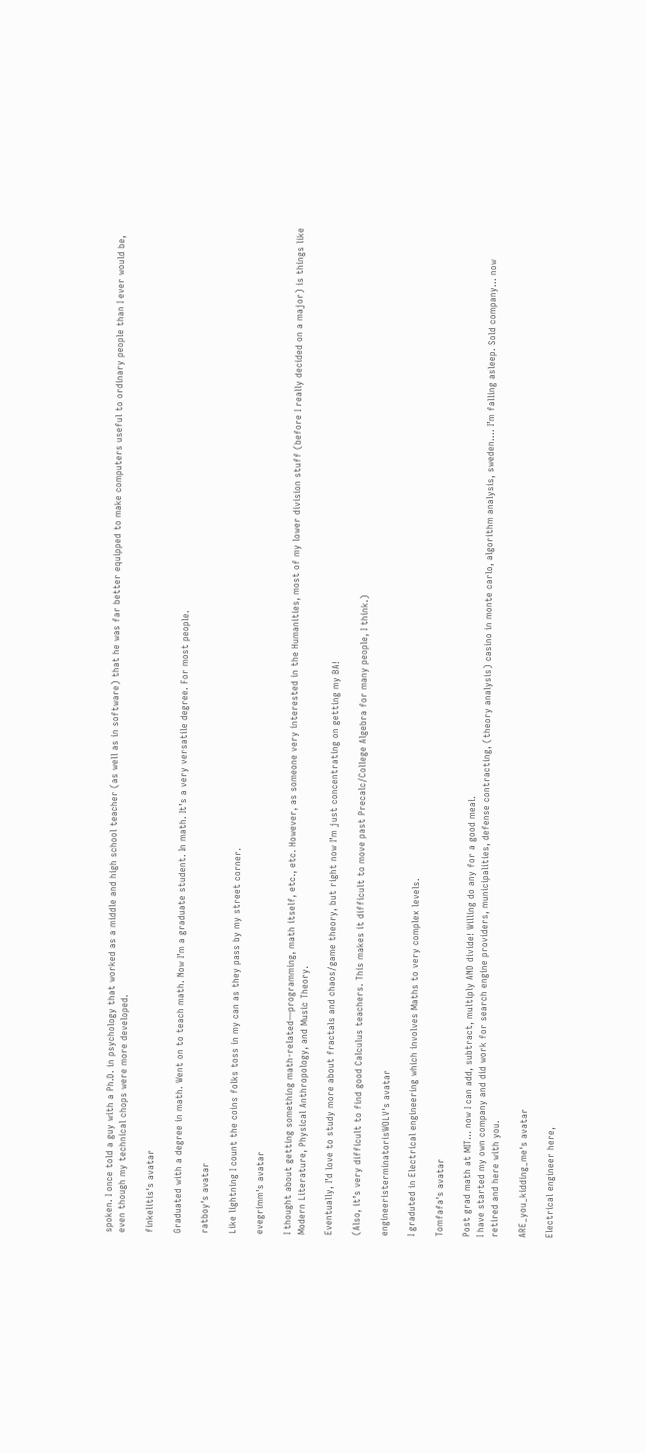spoken. I once told a guy with a Ph.D. in psychology that worked as a middle and high school teacher (as well as in software) that he was far better equipped to make computers useful to ordinary people than I ever would be, even though my technical chops were more developed.

finkelitis's avatar

Graduated with a degree in math. Went on to teach math. Now I’m a graduate student. In math. It’s a very versatile degree. For most people.

ratboy's avatar

Like lightning I count the coins folks toss in my can as they pass by my street corner.

evegrimm's avatar

I thought about getting something math-related—programming, math itself, etc., etc. However, as someone very interested in the Humanities, most of my lower division stuff (before I really decided on a major) is things like Modern Literature, Physical Anthropology, and Music Theory.

Eventually, I’d love to study more about fractals and chaos/game theory, but right now I’m just concentrating on getting my BA!

(Also, it’s very difficult to find good Calculus teachers. This makes it difficult to move past Precalc/College Algebra for many people, I think.)

engineeristerminatorisWOLV's avatar

I graduted in Electrical engineering which involves Maths to very complex levels.

Tomfafa's avatar

Post grad math at MIT… now I can add, subtract, multiply AND divide! Willing do any for a good meal.
I have started my own company and did work for search engine providers, municipalities, defense contracting, (theory analysis) casino in monte carlo, algorithm analysis, sweden…. I’m falling asleep. Sold company… now retired and here with you.

ARE_you_kidding_me's avatar

Electrical engineer here,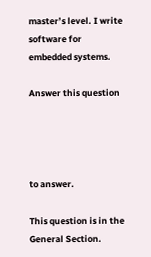master’s level. I write software for embedded systems.

Answer this question




to answer.

This question is in the General Section.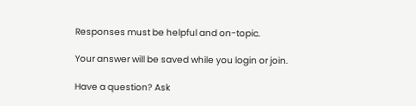Responses must be helpful and on-topic.

Your answer will be saved while you login or join.

Have a question? Ask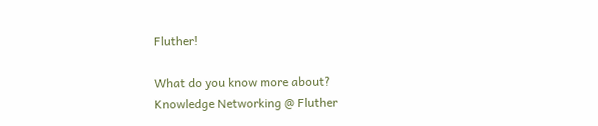Fluther!

What do you know more about?
Knowledge Networking @ Fluther